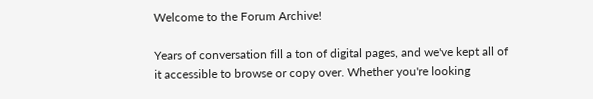Welcome to the Forum Archive!

Years of conversation fill a ton of digital pages, and we've kept all of it accessible to browse or copy over. Whether you're looking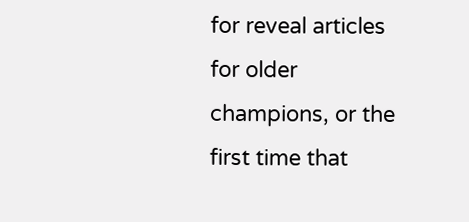for reveal articles for older champions, or the first time that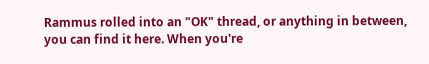Rammus rolled into an "OK" thread, or anything in between, you can find it here. When you're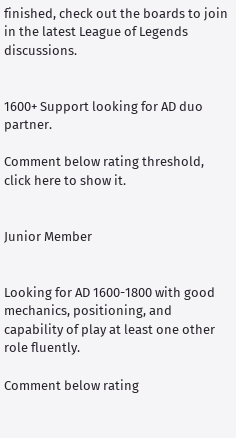finished, check out the boards to join in the latest League of Legends discussions.


1600+ Support looking for AD duo partner.

Comment below rating threshold, click here to show it.


Junior Member


Looking for AD 1600-1800 with good mechanics, positioning, and capability of play at least one other role fluently.

Comment below rating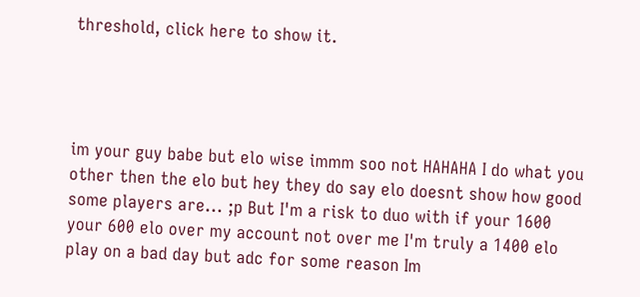threshold, click here to show it.




im your guy babe but elo wise immm soo not HAHAHA I do what you other then the elo but hey they do say elo doesnt show how good some players are... ;p But I'm a risk to duo with if your 1600 your 600 elo over my account not over me I'm truly a 1400 elo play on a bad day but adc for some reason Im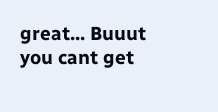great... Buuut you cant get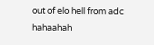out of elo hell from adc hahaahah